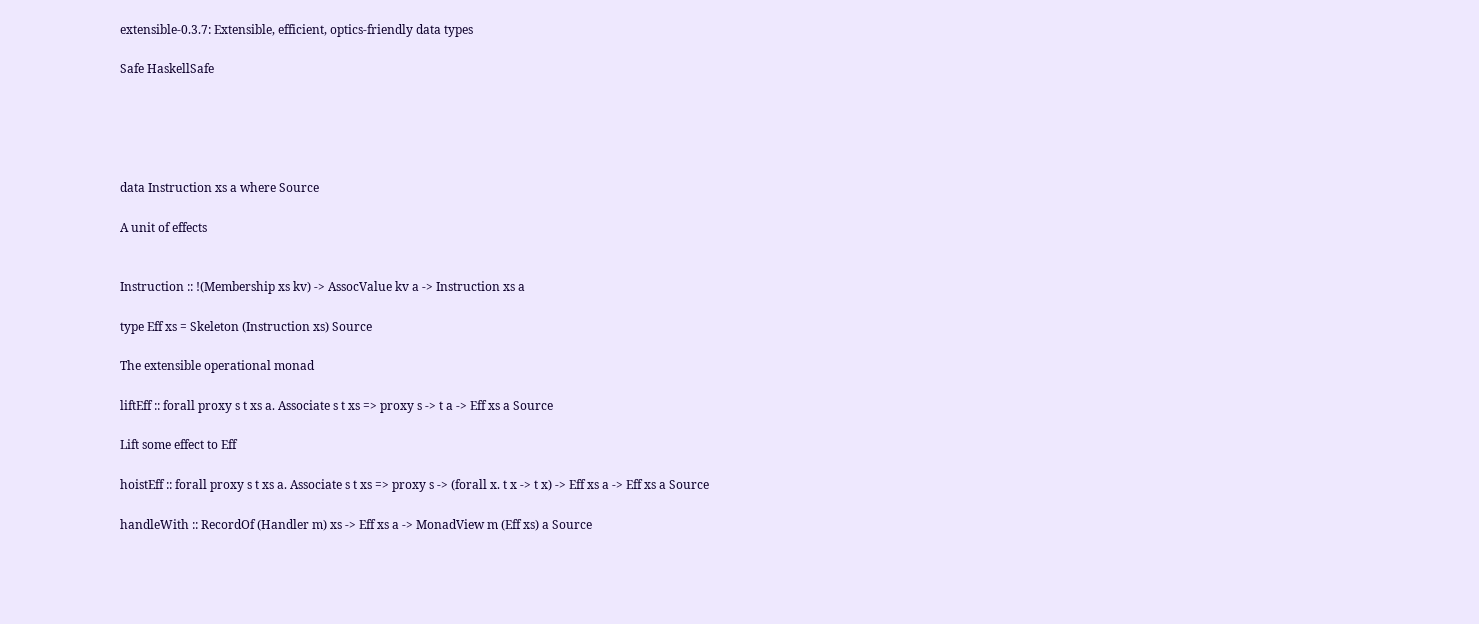extensible-0.3.7: Extensible, efficient, optics-friendly data types

Safe HaskellSafe





data Instruction xs a where Source

A unit of effects


Instruction :: !(Membership xs kv) -> AssocValue kv a -> Instruction xs a

type Eff xs = Skeleton (Instruction xs) Source

The extensible operational monad

liftEff :: forall proxy s t xs a. Associate s t xs => proxy s -> t a -> Eff xs a Source

Lift some effect to Eff

hoistEff :: forall proxy s t xs a. Associate s t xs => proxy s -> (forall x. t x -> t x) -> Eff xs a -> Eff xs a Source

handleWith :: RecordOf (Handler m) xs -> Eff xs a -> MonadView m (Eff xs) a Source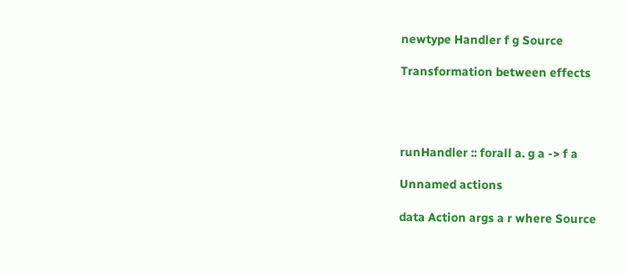newtype Handler f g Source

Transformation between effects




runHandler :: forall a. g a -> f a

Unnamed actions

data Action args a r where Source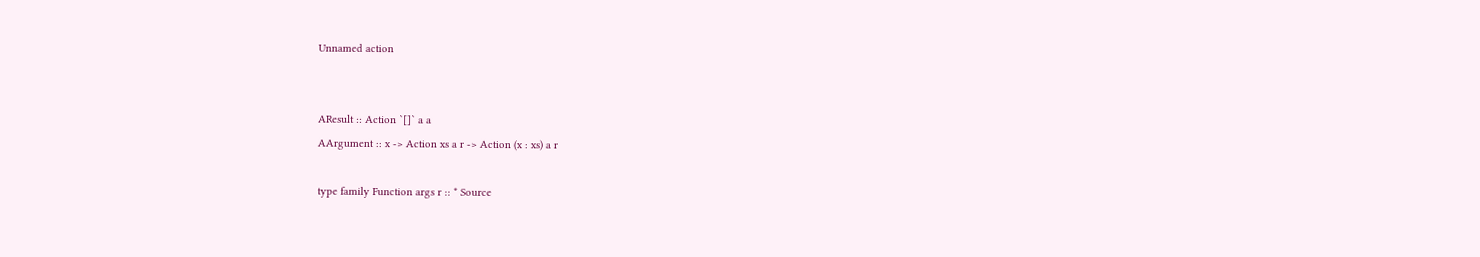Unnamed action


AResult :: Action `[]` a a
AArgument :: x -> Action xs a r -> Action (x : xs) a r

type family Function args r :: * Source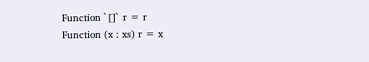Function `[]` r = r
Function (x : xs) r = x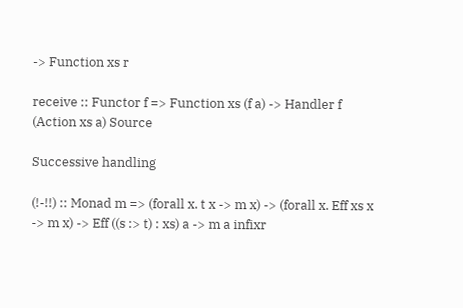-> Function xs r

receive :: Functor f => Function xs (f a) -> Handler f (Action xs a) Source

Successive handling

(!-!!) :: Monad m => (forall x. t x -> m x) -> (forall x. Eff xs x -> m x) -> Eff ((s :> t) : xs) a -> m a infixr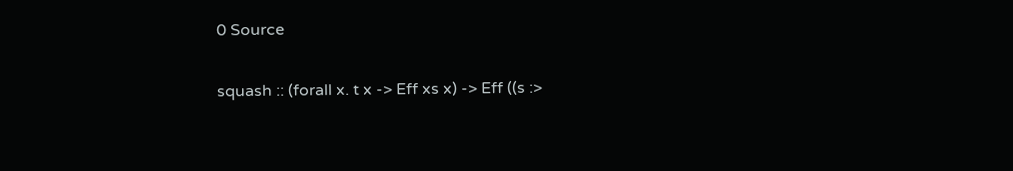0 Source

squash :: (forall x. t x -> Eff xs x) -> Eff ((s :>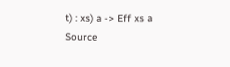t) : xs) a -> Eff xs a Source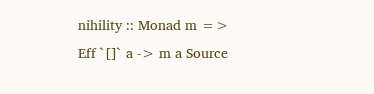nihility :: Monad m => Eff `[]` a -> m a Source